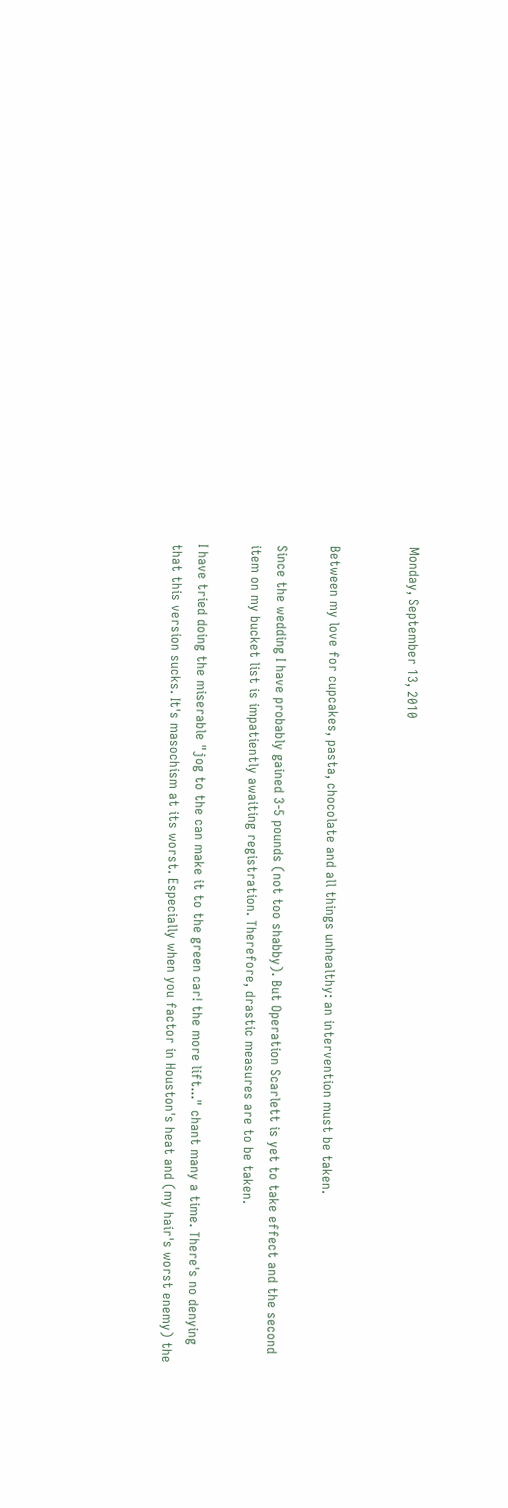Monday, September 13, 2010


Between my love for cupcakes, pasta, chocolate and all things unhealthy: an intervention must be taken.

Since the wedding I have probably gained 3-5 pounds (not too shabby). But Operation Scarlett is yet to take effect and the second item on my bucket list is impatiently awaiting registration. Therefore, drastic measures are to be taken.

I have tried doing the miserable "jog to the can make it to the green car! the more lift..." chant many a time. There's no denying that this version sucks. It's masochism at its worst. Especially when you factor in Houston's heat and (my hair's worst enemy) the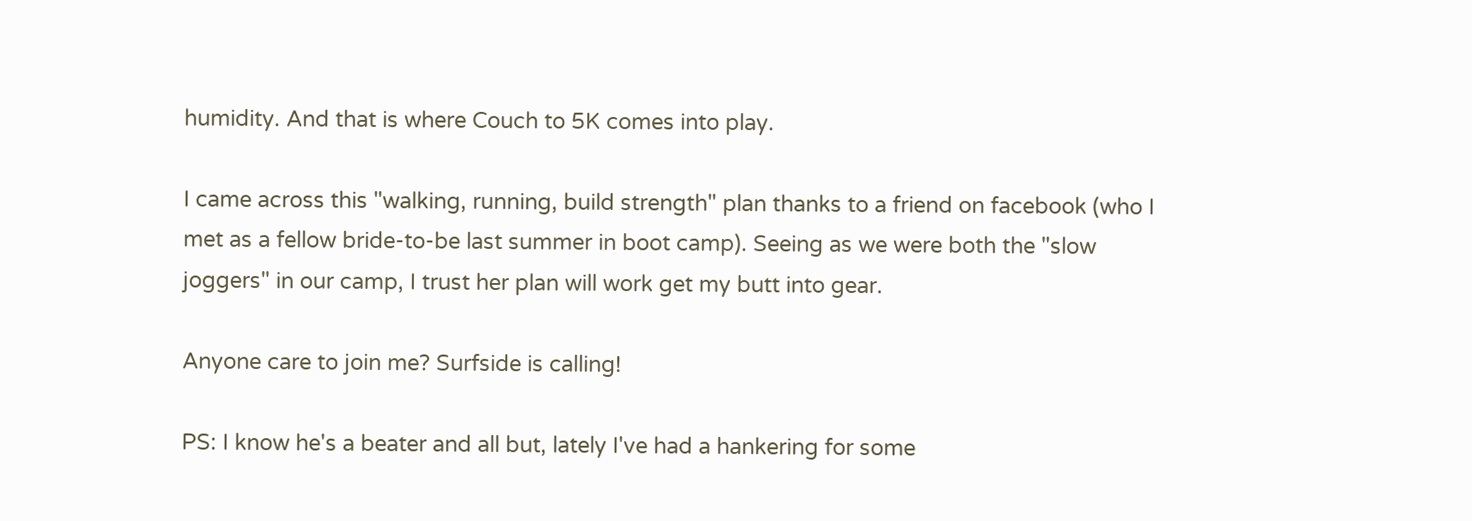humidity. And that is where Couch to 5K comes into play.

I came across this "walking, running, build strength" plan thanks to a friend on facebook (who I met as a fellow bride-to-be last summer in boot camp). Seeing as we were both the "slow joggers" in our camp, I trust her plan will work get my butt into gear.

Anyone care to join me? Surfside is calling!

PS: I know he's a beater and all but, lately I've had a hankering for some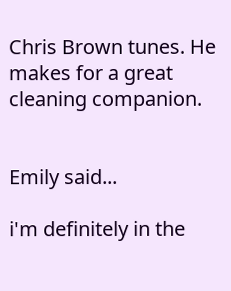Chris Brown tunes. He makes for a great cleaning companion.


Emily said...

i'm definitely in the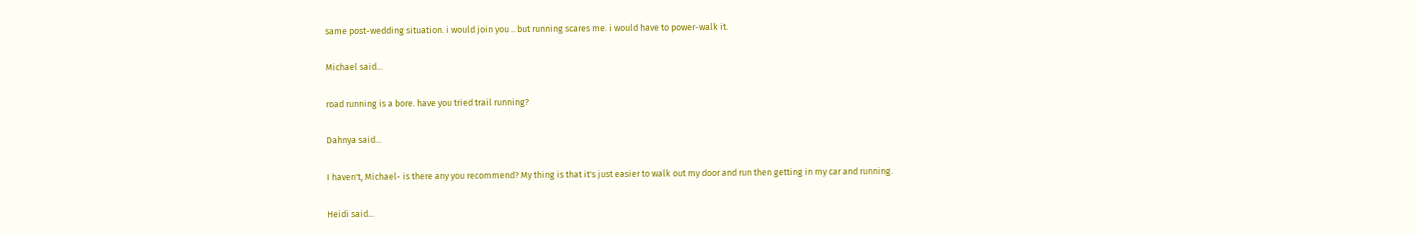same post-wedding situation. i would join you .. but running scares me. i would have to power-walk it.

Michael said...

road running is a bore. have you tried trail running?

Dahnya said...

I haven't, Michael- is there any you recommend? My thing is that it's just easier to walk out my door and run then getting in my car and running.

Heidi said...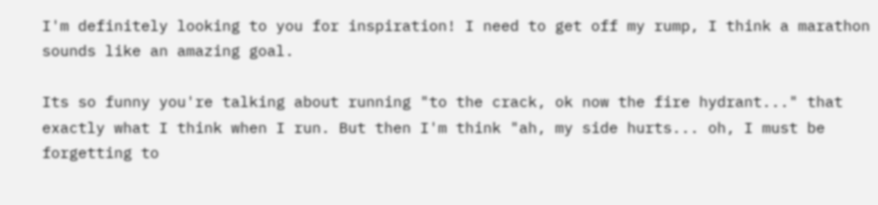I'm definitely looking to you for inspiration! I need to get off my rump, I think a marathon sounds like an amazing goal.

Its so funny you're talking about running "to the crack, ok now the fire hydrant..." that exactly what I think when I run. But then I'm think "ah, my side hurts... oh, I must be forgetting to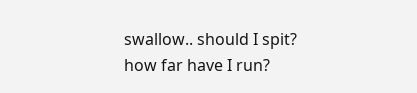swallow.. should I spit? how far have I run?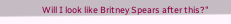Will I look like Britney Spears after this?"